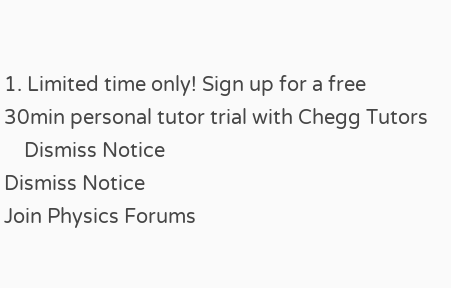1. Limited time only! Sign up for a free 30min personal tutor trial with Chegg Tutors
    Dismiss Notice
Dismiss Notice
Join Physics Forums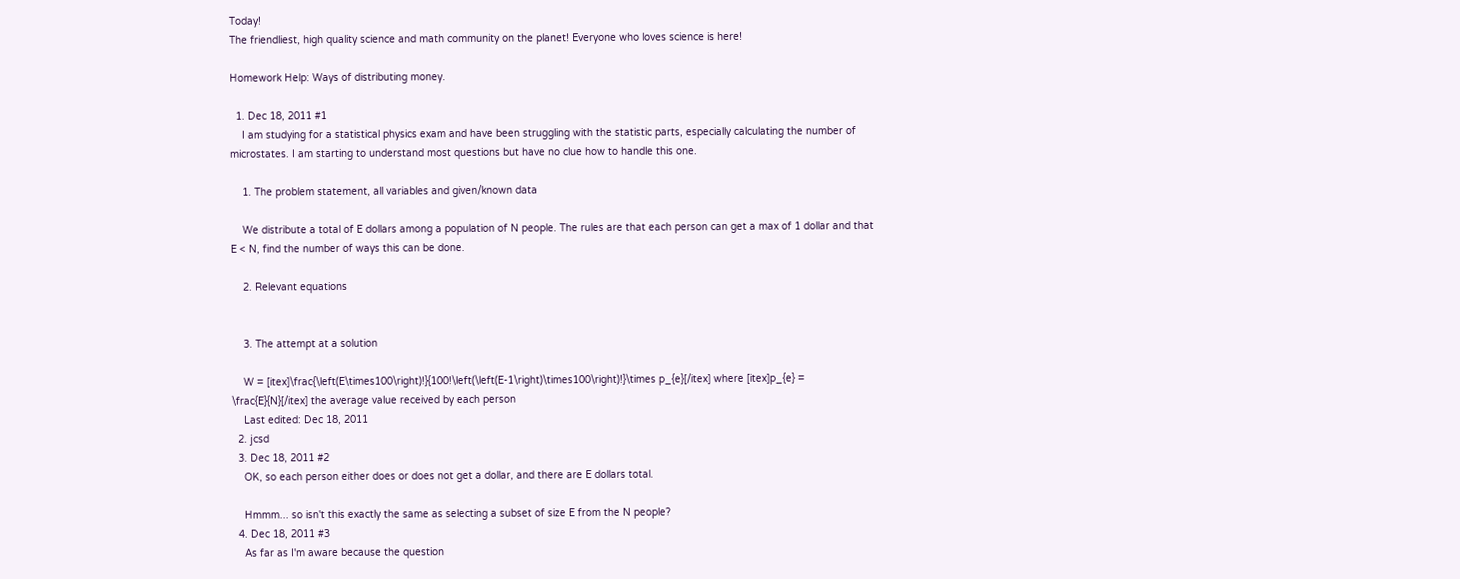Today!
The friendliest, high quality science and math community on the planet! Everyone who loves science is here!

Homework Help: Ways of distributing money.

  1. Dec 18, 2011 #1
    I am studying for a statistical physics exam and have been struggling with the statistic parts, especially calculating the number of microstates. I am starting to understand most questions but have no clue how to handle this one.

    1. The problem statement, all variables and given/known data

    We distribute a total of E dollars among a population of N people. The rules are that each person can get a max of 1 dollar and that E < N, find the number of ways this can be done.

    2. Relevant equations


    3. The attempt at a solution

    W = [itex]\frac{\left(E\times100\right)!}{100!\left(\left(E-1\right)\times100\right)!}\times p_{e}[/itex] where [itex]p_{e} = \frac{E}{N}[/itex] the average value received by each person
    Last edited: Dec 18, 2011
  2. jcsd
  3. Dec 18, 2011 #2
    OK, so each person either does or does not get a dollar, and there are E dollars total.

    Hmmm... so isn't this exactly the same as selecting a subset of size E from the N people?
  4. Dec 18, 2011 #3
    As far as I'm aware because the question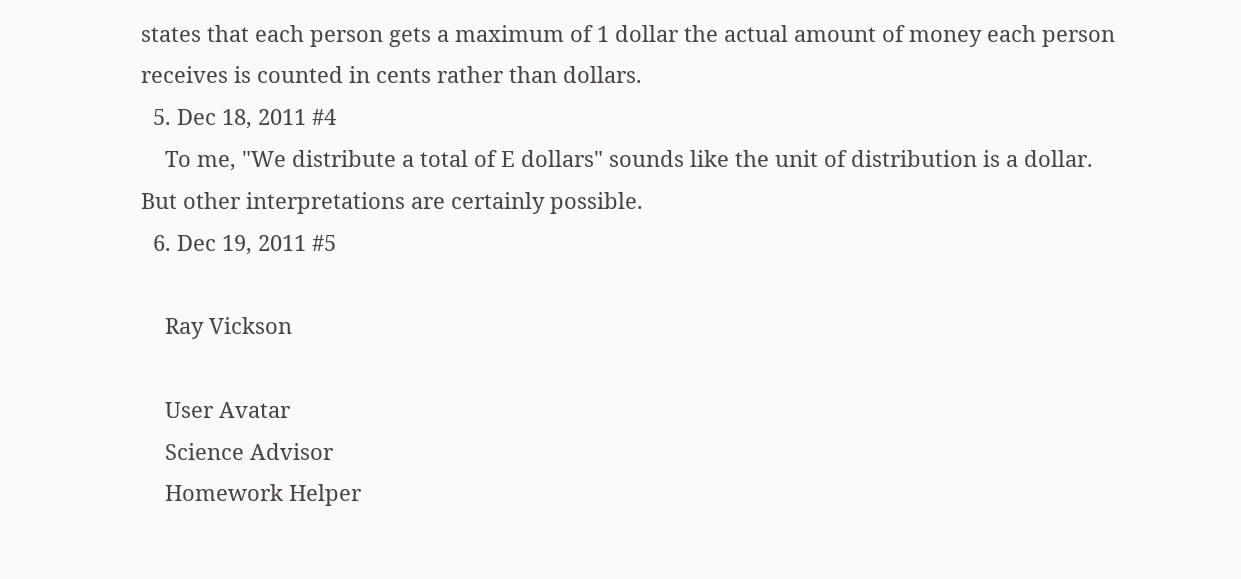states that each person gets a maximum of 1 dollar the actual amount of money each person receives is counted in cents rather than dollars.
  5. Dec 18, 2011 #4
    To me, "We distribute a total of E dollars" sounds like the unit of distribution is a dollar. But other interpretations are certainly possible.
  6. Dec 19, 2011 #5

    Ray Vickson

    User Avatar
    Science Advisor
    Homework Helper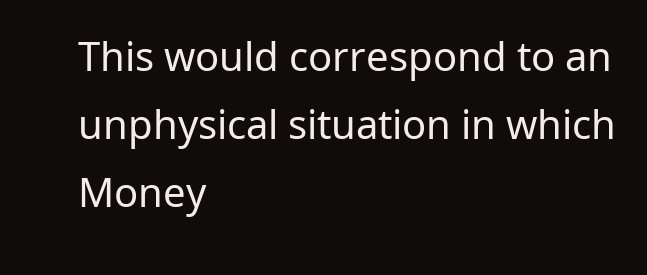This would correspond to an unphysical situation in which Money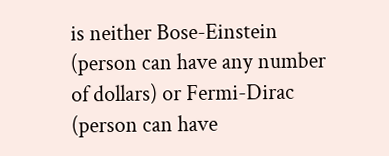is neither Bose-Einstein (person can have any number of dollars) or Fermi-Dirac (person can have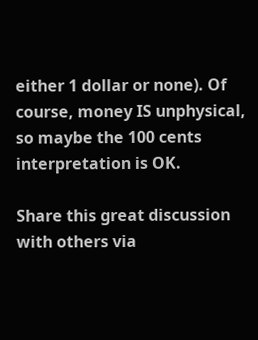either 1 dollar or none). Of course, money IS unphysical, so maybe the 100 cents interpretation is OK.

Share this great discussion with others via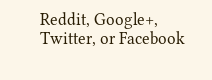Reddit, Google+, Twitter, or Facebook